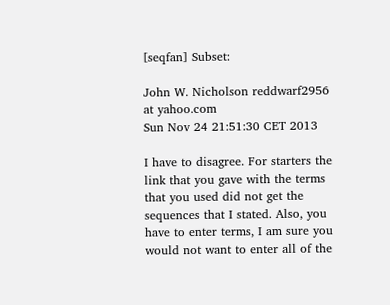[seqfan] Subset:

John W. Nicholson reddwarf2956 at yahoo.com
Sun Nov 24 21:51:30 CET 2013

I have to disagree. For starters the link that you gave with the terms that you used did not get the sequences that I stated. Also, you have to enter terms, I am sure you would not want to enter all of the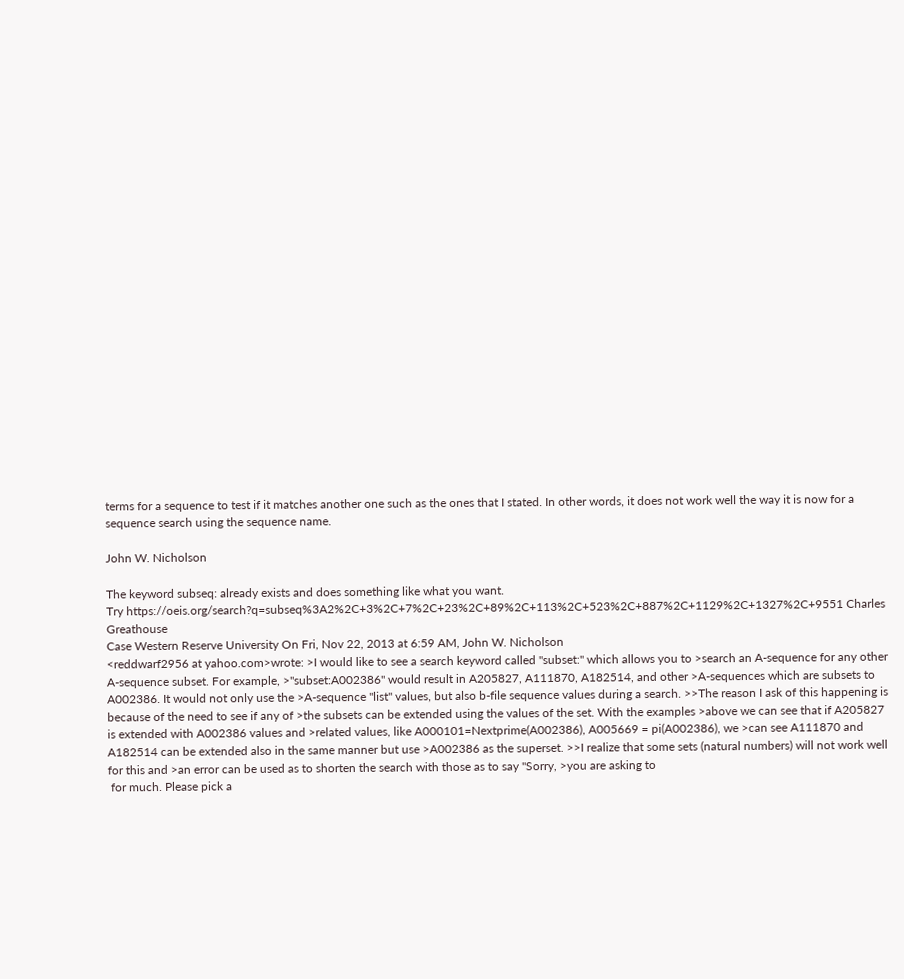terms for a sequence to test if it matches another one such as the ones that I stated. In other words, it does not work well the way it is now for a sequence search using the sequence name.

John W. Nicholson

The keyword subseq: already exists and does something like what you want.
Try https://oeis.org/search?q=subseq%3A2%2C+3%2C+7%2C+23%2C+89%2C+113%2C+523%2C+887%2C+1129%2C+1327%2C+9551 Charles Greathouse
Case Western Reserve University On Fri, Nov 22, 2013 at 6:59 AM, John W. Nicholson
<reddwarf2956 at yahoo.com>wrote: >I would like to see a search keyword called "subset:" which allows you to >search an A-sequence for any other A-sequence subset. For example, >"subset:A002386" would result in A205827, A111870, A182514, and other >A-sequences which are subsets to A002386. It would not only use the >A-sequence "list" values, but also b-file sequence values during a search. >>The reason I ask of this happening is because of the need to see if any of >the subsets can be extended using the values of the set. With the examples >above we can see that if A205827 is extended with A002386 values and >related values, like A000101=Nextprime(A002386), A005669 = pi(A002386), we >can see A111870 and A182514 can be extended also in the same manner but use >A002386 as the superset. >>I realize that some sets (natural numbers) will not work well for this and >an error can be used as to shorten the search with those as to say "Sorry, >you are asking to
 for much. Please pick a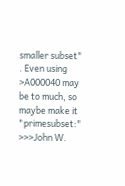smaller subset" . Even using >A000040 may be to much, so maybe make it "primesubset:" >>>John W.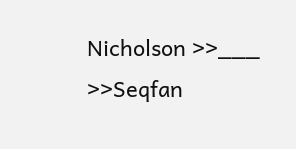Nicholson >>___ >>Seqfan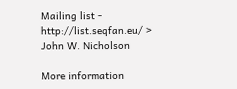Mailing list - http://list.seqfan.eu/ >
John W. Nicholson

More information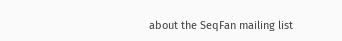about the SeqFan mailing list